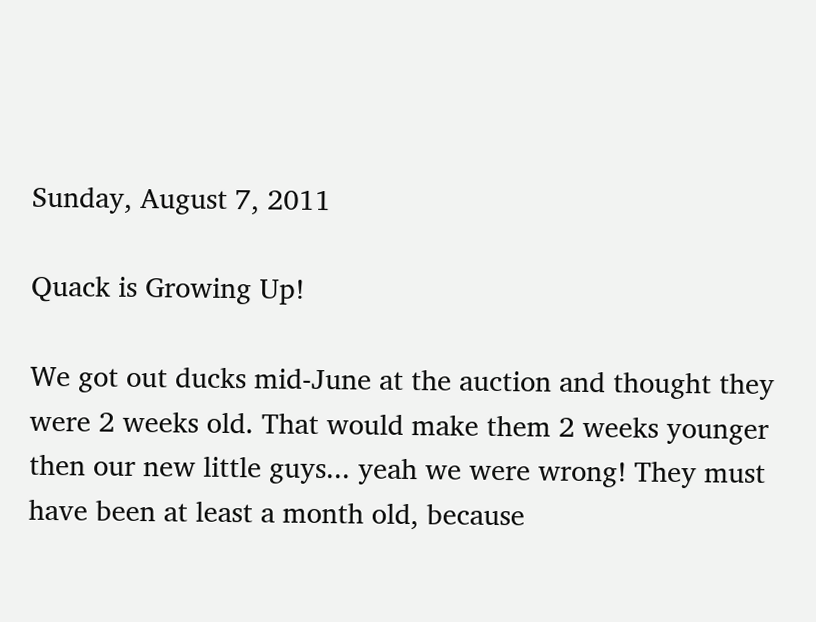Sunday, August 7, 2011

Quack is Growing Up!

We got out ducks mid-June at the auction and thought they were 2 weeks old. That would make them 2 weeks younger then our new little guys... yeah we were wrong! They must have been at least a month old, because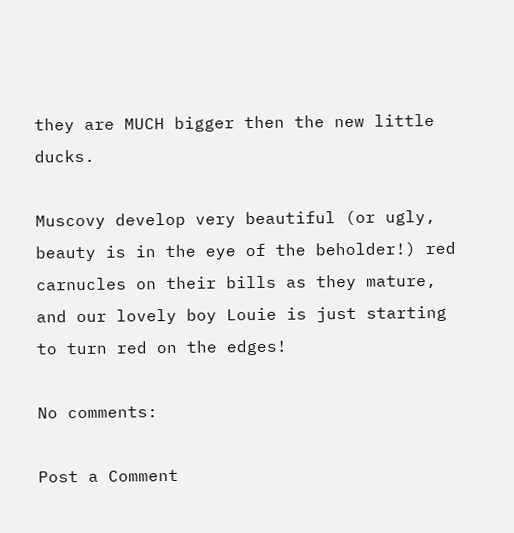they are MUCH bigger then the new little ducks.

Muscovy develop very beautiful (or ugly, beauty is in the eye of the beholder!) red carnucles on their bills as they mature, and our lovely boy Louie is just starting to turn red on the edges!

No comments:

Post a Comment